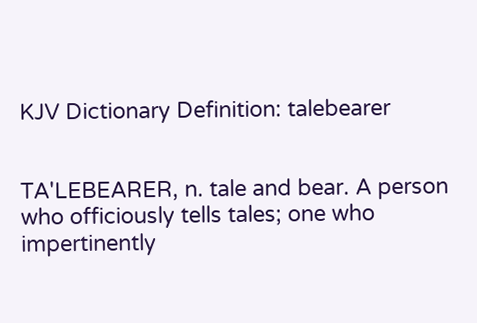KJV Dictionary Definition: talebearer


TA'LEBEARER, n. tale and bear. A person who officiously tells tales; one who impertinently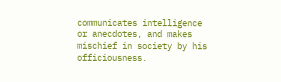communicates intelligence or anecdotes, and makes mischief in society by his officiousness.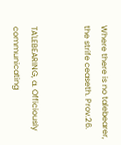Where there is no talebearer, the strife ceaseth. Prov.26.


TA'LEBEARING, a. Officiously communicating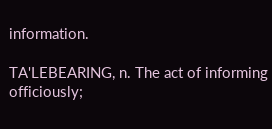information.

TA'LEBEARING, n. The act of informing officiously;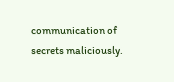communication of secrets maliciously.